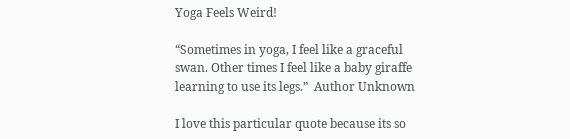Yoga Feels Weird!

“Sometimes in yoga, I feel like a graceful swan. Other times I feel like a baby giraffe learning to use its legs.”  Author Unknown

I love this particular quote because its so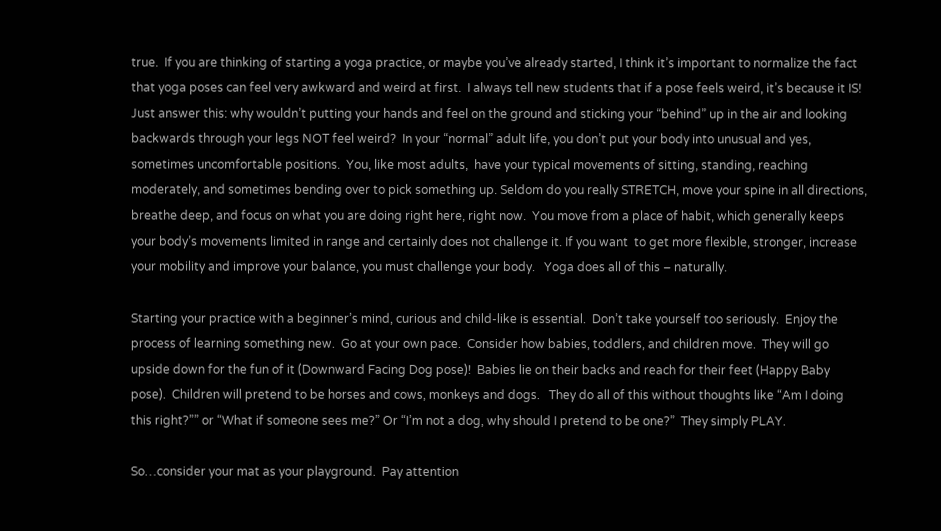true.  If you are thinking of starting a yoga practice, or maybe you’ve already started, I think it’s important to normalize the fact that yoga poses can feel very awkward and weird at first.  I always tell new students that if a pose feels weird, it’s because it IS!   Just answer this: why wouldn’t putting your hands and feel on the ground and sticking your “behind” up in the air and looking backwards through your legs NOT feel weird?  In your “normal” adult life, you don’t put your body into unusual and yes, sometimes uncomfortable positions.  You, like most adults,  have your typical movements of sitting, standing, reaching moderately, and sometimes bending over to pick something up. Seldom do you really STRETCH, move your spine in all directions, breathe deep, and focus on what you are doing right here, right now.  You move from a place of habit, which generally keeps your body’s movements limited in range and certainly does not challenge it. If you want  to get more flexible, stronger, increase your mobility and improve your balance, you must challenge your body.   Yoga does all of this – naturally.

Starting your practice with a beginner’s mind, curious and child-like is essential.  Don’t take yourself too seriously.  Enjoy the process of learning something new.  Go at your own pace.  Consider how babies, toddlers, and children move.  They will go upside down for the fun of it (Downward Facing Dog pose)!  Babies lie on their backs and reach for their feet (Happy Baby pose).  Children will pretend to be horses and cows, monkeys and dogs.   They do all of this without thoughts like “Am I doing this right?”” or “What if someone sees me?” Or “I’m not a dog, why should I pretend to be one?”  They simply PLAY.

So…consider your mat as your playground.  Pay attention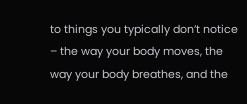to things you typically don’t notice – the way your body moves, the way your body breathes, and the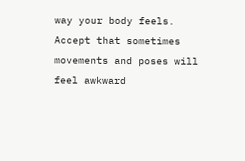way your body feels. Accept that sometimes movements and poses will feel awkward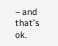– and that’s ok.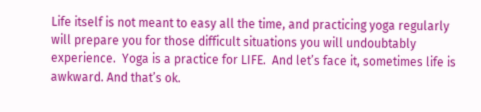Life itself is not meant to easy all the time, and practicing yoga regularly will prepare you for those difficult situations you will undoubtably experience.  Yoga is a practice for LIFE.  And let’s face it, sometimes life is awkward. And that’s ok.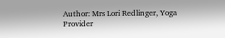Author: Mrs Lori Redlinger, Yoga Provider